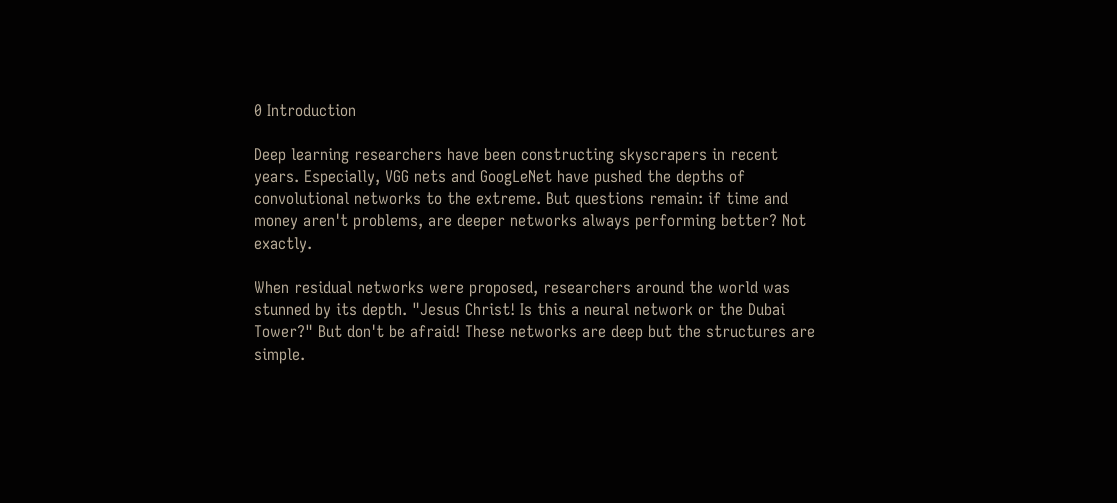0 Introduction

Deep learning researchers have been constructing skyscrapers in recent years. Especially, VGG nets and GoogLeNet have pushed the depths of convolutional networks to the extreme. But questions remain: if time and money aren't problems, are deeper networks always performing better? Not exactly.

When residual networks were proposed, researchers around the world was stunned by its depth. "Jesus Christ! Is this a neural network or the Dubai Tower?" But don't be afraid! These networks are deep but the structures are simple.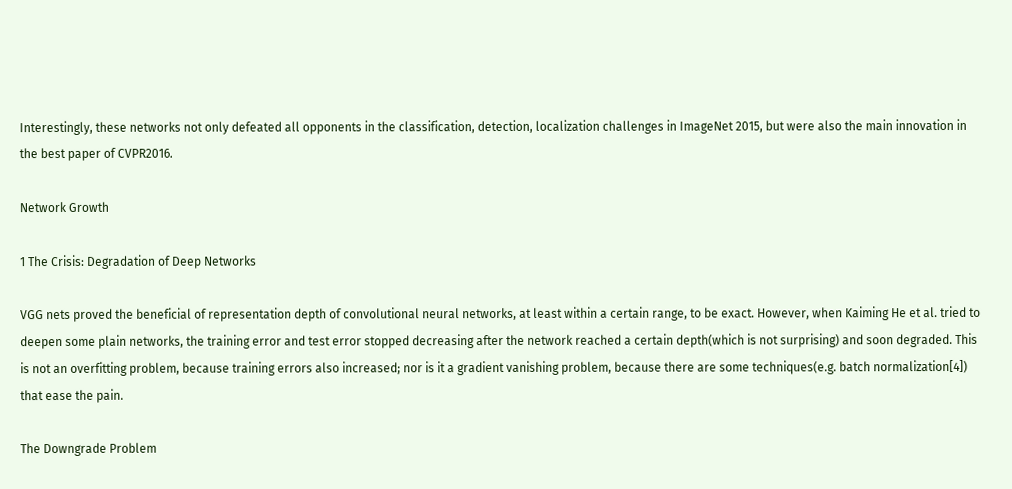Interestingly, these networks not only defeated all opponents in the classification, detection, localization challenges in ImageNet 2015, but were also the main innovation in the best paper of CVPR2016.

Network Growth

1 The Crisis: Degradation of Deep Networks

VGG nets proved the beneficial of representation depth of convolutional neural networks, at least within a certain range, to be exact. However, when Kaiming He et al. tried to deepen some plain networks, the training error and test error stopped decreasing after the network reached a certain depth(which is not surprising) and soon degraded. This is not an overfitting problem, because training errors also increased; nor is it a gradient vanishing problem, because there are some techniques(e.g. batch normalization[4]) that ease the pain.

The Downgrade Problem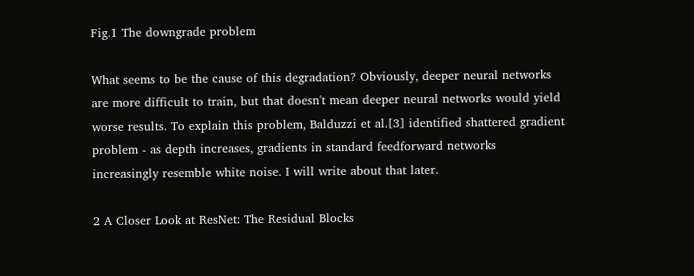Fig.1 The downgrade problem

What seems to be the cause of this degradation? Obviously, deeper neural networks are more difficult to train, but that doesn't mean deeper neural networks would yield worse results. To explain this problem, Balduzzi et al.[3] identified shattered gradient problem - as depth increases, gradients in standard feedforward networks increasingly resemble white noise. I will write about that later.

2 A Closer Look at ResNet: The Residual Blocks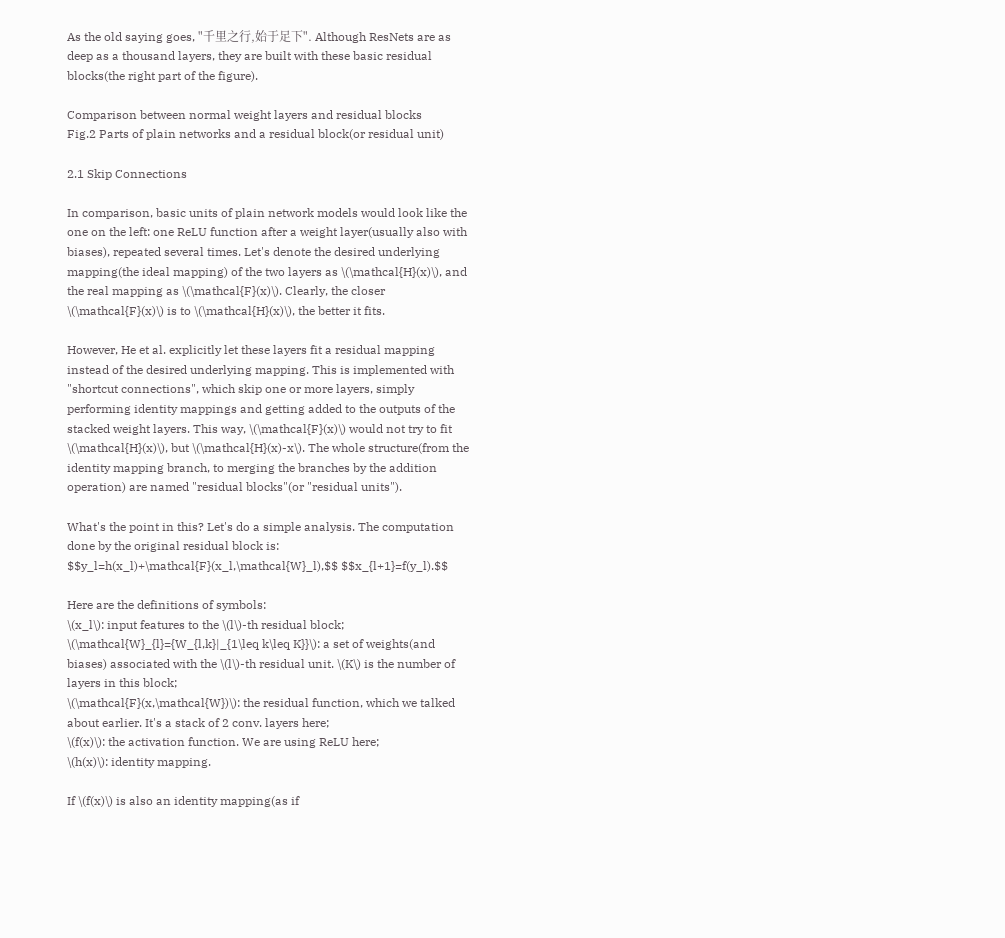As the old saying goes, "千里之行,始于足下". Although ResNets are as deep as a thousand layers, they are built with these basic residual blocks(the right part of the figure).

Comparison between normal weight layers and residual blocks
Fig.2 Parts of plain networks and a residual block(or residual unit)

2.1 Skip Connections

In comparison, basic units of plain network models would look like the one on the left: one ReLU function after a weight layer(usually also with biases), repeated several times. Let's denote the desired underlying mapping(the ideal mapping) of the two layers as \(\mathcal{H}(x)\), and the real mapping as \(\mathcal{F}(x)\). Clearly, the closer \(\mathcal{F}(x)\) is to \(\mathcal{H}(x)\), the better it fits.

However, He et al. explicitly let these layers fit a residual mapping instead of the desired underlying mapping. This is implemented with "shortcut connections", which skip one or more layers, simply performing identity mappings and getting added to the outputs of the stacked weight layers. This way, \(\mathcal{F}(x)\) would not try to fit \(\mathcal{H}(x)\), but \(\mathcal{H}(x)-x\). The whole structure(from the identity mapping branch, to merging the branches by the addition operation) are named "residual blocks"(or "residual units").

What's the point in this? Let's do a simple analysis. The computation done by the original residual block is: $$y_l=h(x_l)+\mathcal{F}(x_l,\mathcal{W}_l),$$ $$x_{l+1}=f(y_l).$$

Here are the definitions of symbols:
\(x_l\): input features to the \(l\)-th residual block;
\(\mathcal{W}_{l}={W_{l,k}|_{1\leq k\leq K}}\): a set of weights(and biases) associated with the \(l\)-th residual unit. \(K\) is the number of layers in this block;
\(\mathcal{F}(x,\mathcal{W})\): the residual function, which we talked about earlier. It's a stack of 2 conv. layers here;
\(f(x)\): the activation function. We are using ReLU here;
\(h(x)\): identity mapping.

If \(f(x)\) is also an identity mapping(as if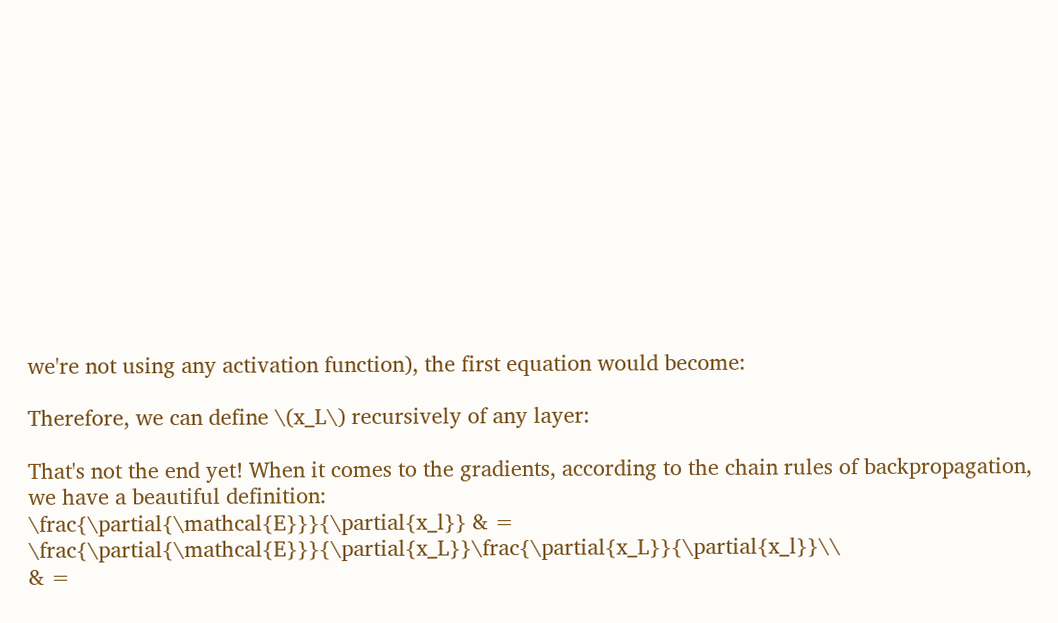we're not using any activation function), the first equation would become:

Therefore, we can define \(x_L\) recursively of any layer:

That's not the end yet! When it comes to the gradients, according to the chain rules of backpropagation, we have a beautiful definition:
\frac{\partial{\mathcal{E}}}{\partial{x_l}} & = \frac{\partial{\mathcal{E}}}{\partial{x_L}}\frac{\partial{x_L}}{\partial{x_l}}\\
& =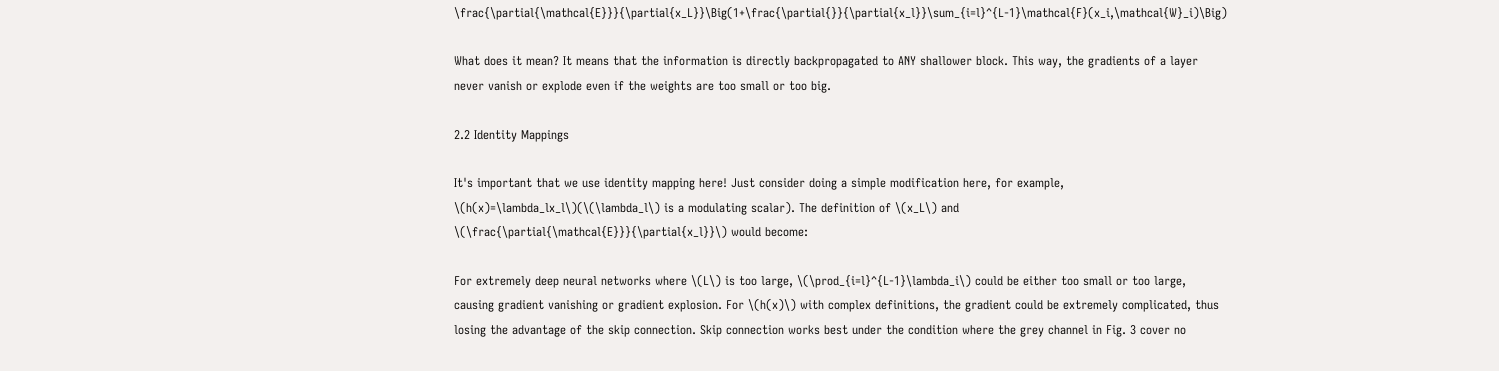\frac{\partial{\mathcal{E}}}{\partial{x_L}}\Big(1+\frac{\partial{}}{\partial{x_l}}\sum_{i=l}^{L-1}\mathcal{F}(x_i,\mathcal{W}_i)\Big)

What does it mean? It means that the information is directly backpropagated to ANY shallower block. This way, the gradients of a layer never vanish or explode even if the weights are too small or too big.

2.2 Identity Mappings

It's important that we use identity mapping here! Just consider doing a simple modification here, for example, \(h(x)=\lambda_lx_l\)(\(\lambda_l\) is a modulating scalar). The definition of \(x_L\) and \(\frac{\partial{\mathcal{E}}}{\partial{x_l}}\) would become:

For extremely deep neural networks where \(L\) is too large, \(\prod_{i=l}^{L-1}\lambda_i\) could be either too small or too large, causing gradient vanishing or gradient explosion. For \(h(x)\) with complex definitions, the gradient could be extremely complicated, thus losing the advantage of the skip connection. Skip connection works best under the condition where the grey channel in Fig. 3 cover no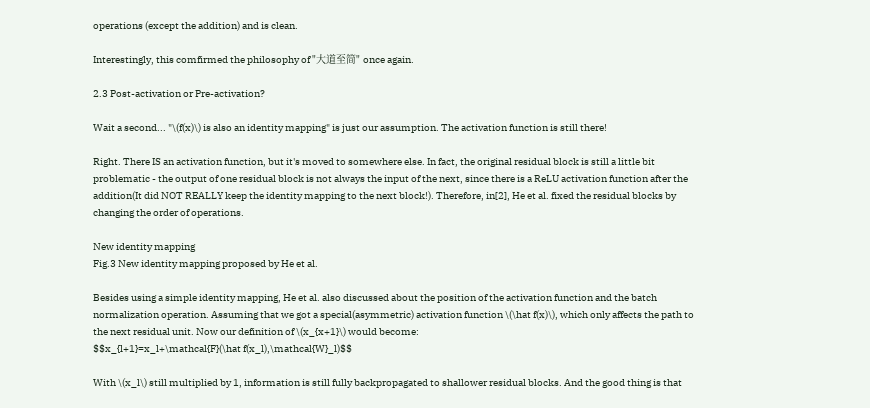operations (except the addition) and is clean.

Interestingly, this comfirmed the philosophy of "大道至简" once again.

2.3 Post-activation or Pre-activation?

Wait a second... "\(f(x)\) is also an identity mapping" is just our assumption. The activation function is still there!

Right. There IS an activation function, but it's moved to somewhere else. In fact, the original residual block is still a little bit problematic - the output of one residual block is not always the input of the next, since there is a ReLU activation function after the addition(It did NOT REALLY keep the identity mapping to the next block!). Therefore, in[2], He et al. fixed the residual blocks by changing the order of operations.

New identity mapping
Fig.3 New identity mapping proposed by He et al.

Besides using a simple identity mapping, He et al. also discussed about the position of the activation function and the batch normalization operation. Assuming that we got a special(asymmetric) activation function \(\hat f(x)\), which only affects the path to the next residual unit. Now our definition of \(x_{x+1}\) would become:
$$x_{l+1}=x_l+\mathcal{F}(\hat f(x_l),\mathcal{W}_l)$$

With \(x_l\) still multiplied by 1, information is still fully backpropagated to shallower residual blocks. And the good thing is that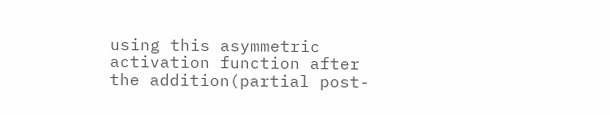using this asymmetric activation function after the addition(partial post-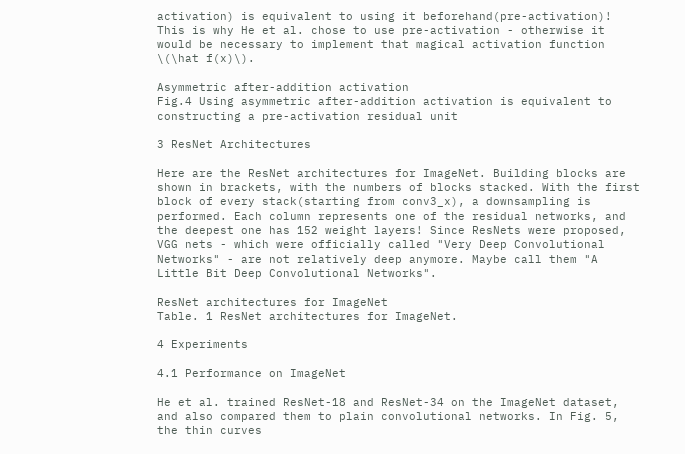activation) is equivalent to using it beforehand(pre-activation)! This is why He et al. chose to use pre-activation - otherwise it would be necessary to implement that magical activation function \(\hat f(x)\).

Asymmetric after-addition activation
Fig.4 Using asymmetric after-addition activation is equivalent to constructing a pre-activation residual unit

3 ResNet Architectures

Here are the ResNet architectures for ImageNet. Building blocks are shown in brackets, with the numbers of blocks stacked. With the first block of every stack(starting from conv3_x), a downsampling is performed. Each column represents one of the residual networks, and the deepest one has 152 weight layers! Since ResNets were proposed, VGG nets - which were officially called "Very Deep Convolutional Networks" - are not relatively deep anymore. Maybe call them "A Little Bit Deep Convolutional Networks".

ResNet architectures for ImageNet
Table. 1 ResNet architectures for ImageNet.

4 Experiments

4.1 Performance on ImageNet

He et al. trained ResNet-18 and ResNet-34 on the ImageNet dataset, and also compared them to plain convolutional networks. In Fig. 5, the thin curves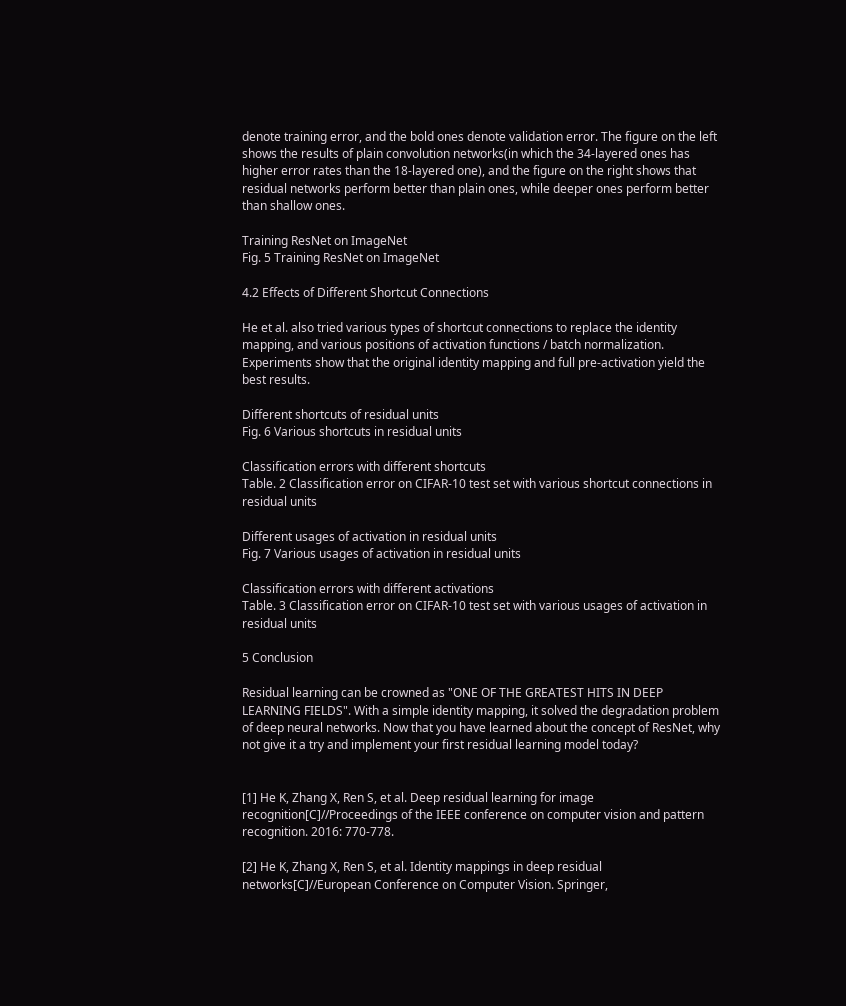denote training error, and the bold ones denote validation error. The figure on the left shows the results of plain convolution networks(in which the 34-layered ones has higher error rates than the 18-layered one), and the figure on the right shows that residual networks perform better than plain ones, while deeper ones perform better than shallow ones.

Training ResNet on ImageNet
Fig. 5 Training ResNet on ImageNet

4.2 Effects of Different Shortcut Connections

He et al. also tried various types of shortcut connections to replace the identity mapping, and various positions of activation functions / batch normalization. Experiments show that the original identity mapping and full pre-activation yield the best results.

Different shortcuts of residual units
Fig. 6 Various shortcuts in residual units

Classification errors with different shortcuts
Table. 2 Classification error on CIFAR-10 test set with various shortcut connections in residual units

Different usages of activation in residual units
Fig. 7 Various usages of activation in residual units

Classification errors with different activations
Table. 3 Classification error on CIFAR-10 test set with various usages of activation in residual units

5 Conclusion

Residual learning can be crowned as "ONE OF THE GREATEST HITS IN DEEP LEARNING FIELDS". With a simple identity mapping, it solved the degradation problem of deep neural networks. Now that you have learned about the concept of ResNet, why not give it a try and implement your first residual learning model today?


[1] He K, Zhang X, Ren S, et al. Deep residual learning for image recognition[C]//Proceedings of the IEEE conference on computer vision and pattern recognition. 2016: 770-778.

[2] He K, Zhang X, Ren S, et al. Identity mappings in deep residual networks[C]//European Conference on Computer Vision. Springer,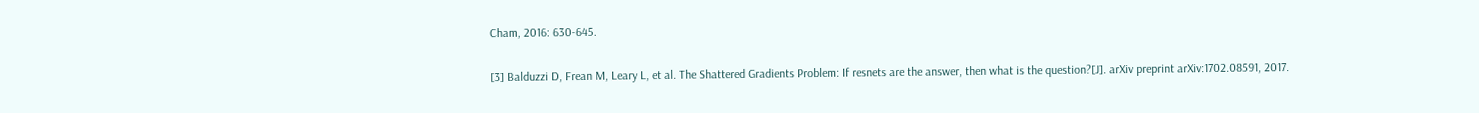Cham, 2016: 630-645.

[3] Balduzzi D, Frean M, Leary L, et al. The Shattered Gradients Problem: If resnets are the answer, then what is the question?[J]. arXiv preprint arXiv:1702.08591, 2017.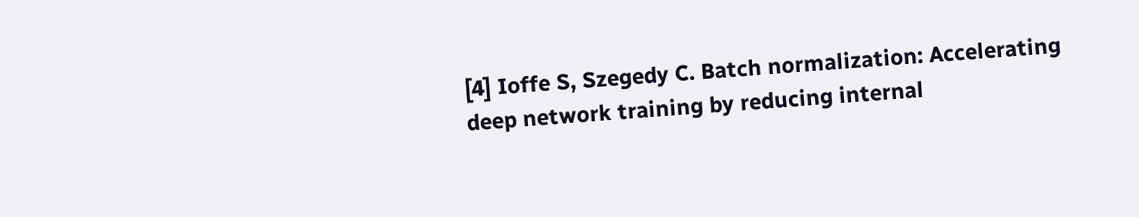[4] Ioffe S, Szegedy C. Batch normalization: Accelerating deep network training by reducing internal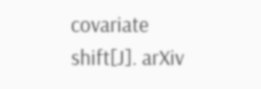covariate shift[J]. arXiv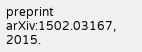preprint arXiv:1502.03167, 2015.